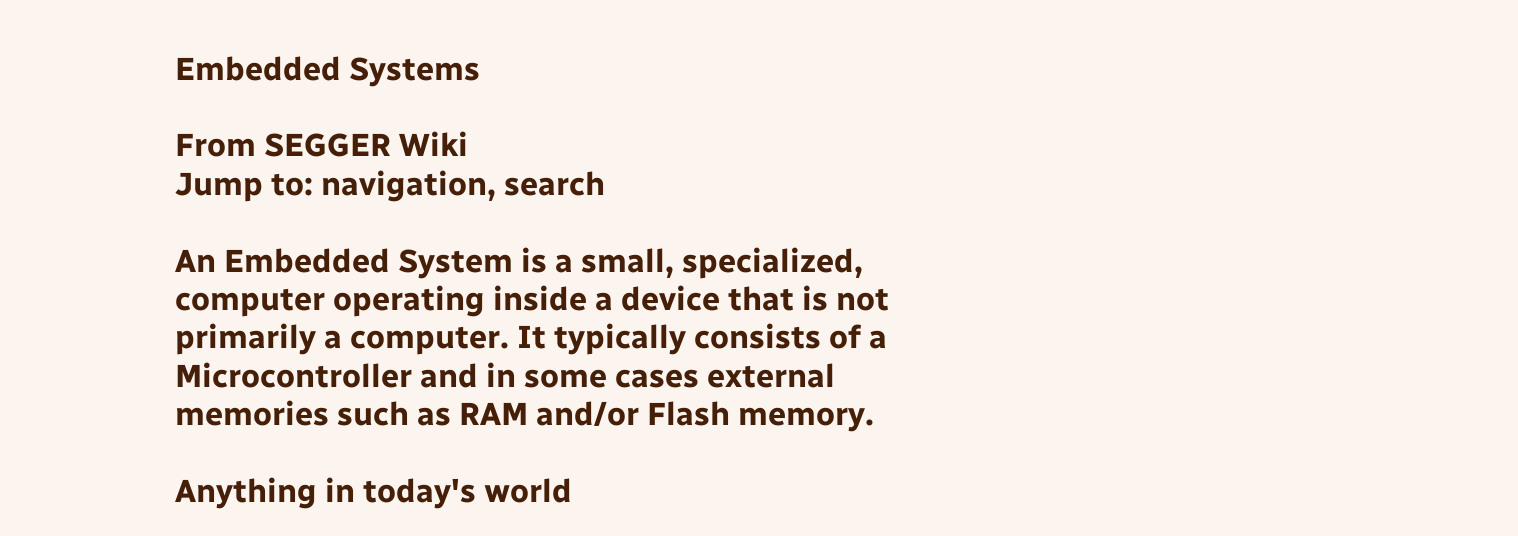Embedded Systems

From SEGGER Wiki
Jump to: navigation, search

An Embedded System is a small, specialized, computer operating inside a device that is not primarily a computer. It typically consists of a Microcontroller and in some cases external memories such as RAM and/or Flash memory.

Anything in today's world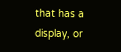that has a display, or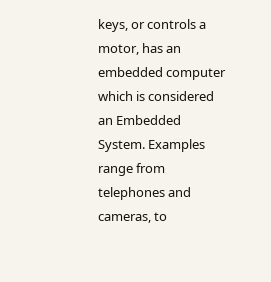keys, or controls a motor, has an embedded computer which is considered an Embedded System. Examples range from telephones and cameras, to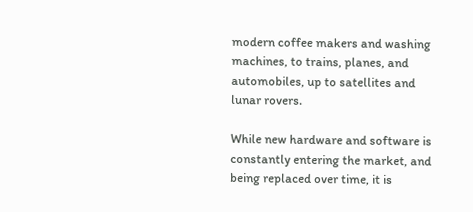modern coffee makers and washing machines, to trains, planes, and automobiles, up to satellites and lunar rovers.

While new hardware and software is constantly entering the market, and being replaced over time, it is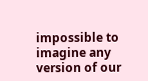impossible to imagine any version of our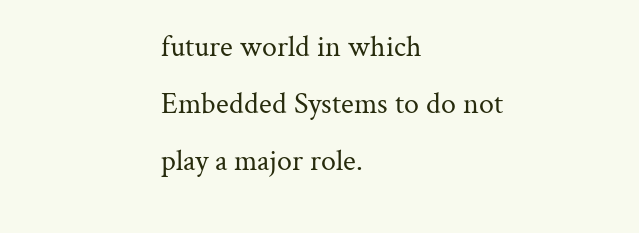future world in which Embedded Systems to do not play a major role.